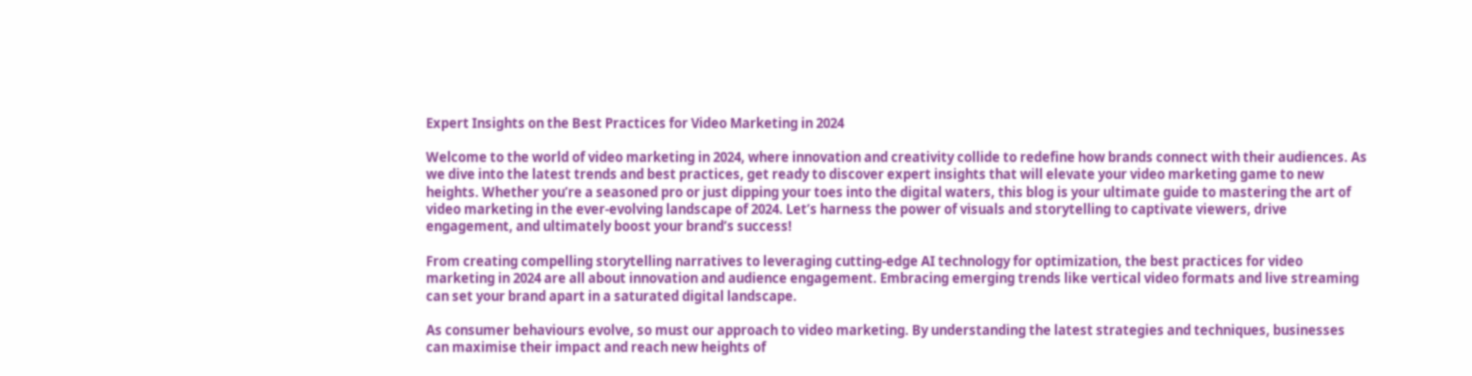Expert Insights on the Best Practices for Video Marketing in 2024

Welcome to the world of video marketing in 2024, where innovation and creativity collide to redefine how brands connect with their audiences. As we dive into the latest trends and best practices, get ready to discover expert insights that will elevate your video marketing game to new heights. Whether you’re a seasoned pro or just dipping your toes into the digital waters, this blog is your ultimate guide to mastering the art of video marketing in the ever-evolving landscape of 2024. Let’s harness the power of visuals and storytelling to captivate viewers, drive engagement, and ultimately boost your brand’s success!

From creating compelling storytelling narratives to leveraging cutting-edge AI technology for optimization, the best practices for video marketing in 2024 are all about innovation and audience engagement. Embracing emerging trends like vertical video formats and live streaming can set your brand apart in a saturated digital landscape.

As consumer behaviours evolve, so must our approach to video marketing. By understanding the latest strategies and techniques, businesses can maximise their impact and reach new heights of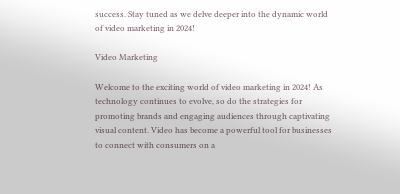success. Stay tuned as we delve deeper into the dynamic world of video marketing in 2024!

Video Marketing

Welcome to the exciting world of video marketing in 2024! As technology continues to evolve, so do the strategies for promoting brands and engaging audiences through captivating visual content. Video has become a powerful tool for businesses to connect with consumers on a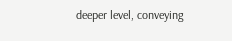deeper level, conveying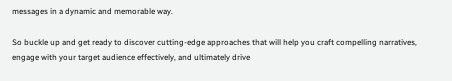messages in a dynamic and memorable way.

So buckle up and get ready to discover cutting-edge approaches that will help you craft compelling narratives, engage with your target audience effectively, and ultimately drive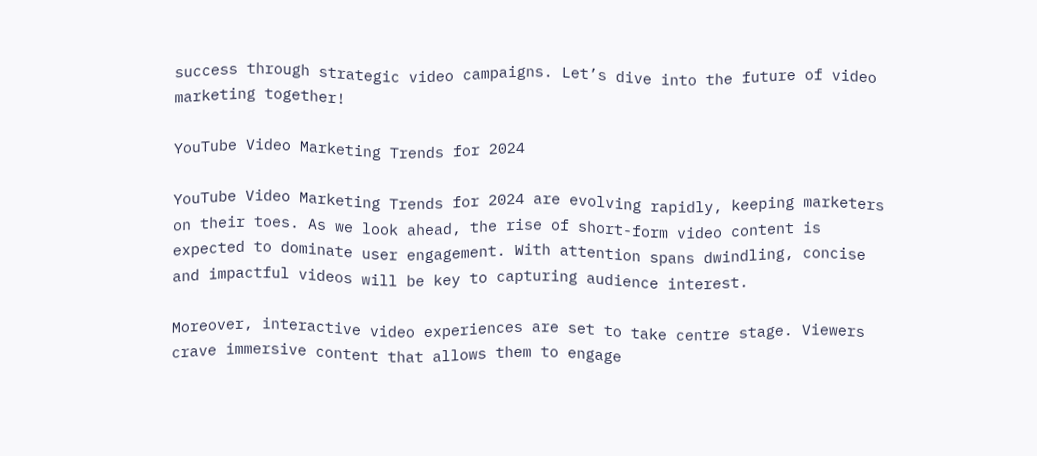success through strategic video campaigns. Let’s dive into the future of video marketing together!

YouTube Video Marketing Trends for 2024

YouTube Video Marketing Trends for 2024 are evolving rapidly, keeping marketers on their toes. As we look ahead, the rise of short-form video content is expected to dominate user engagement. With attention spans dwindling, concise and impactful videos will be key to capturing audience interest.

Moreover, interactive video experiences are set to take centre stage. Viewers crave immersive content that allows them to engage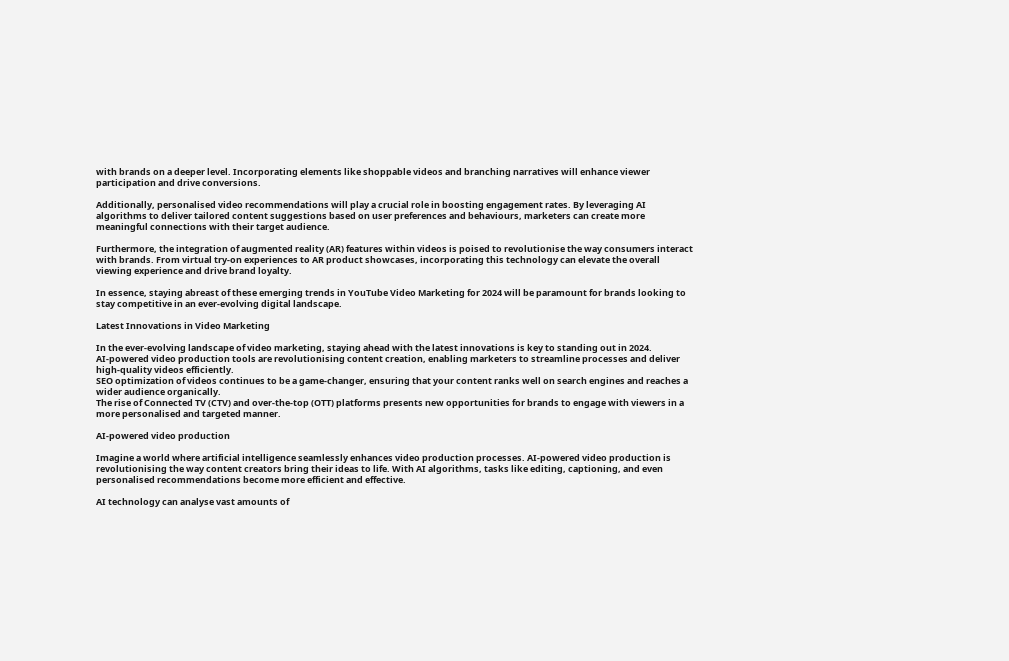with brands on a deeper level. Incorporating elements like shoppable videos and branching narratives will enhance viewer participation and drive conversions.

Additionally, personalised video recommendations will play a crucial role in boosting engagement rates. By leveraging AI algorithms to deliver tailored content suggestions based on user preferences and behaviours, marketers can create more meaningful connections with their target audience.

Furthermore, the integration of augmented reality (AR) features within videos is poised to revolutionise the way consumers interact with brands. From virtual try-on experiences to AR product showcases, incorporating this technology can elevate the overall viewing experience and drive brand loyalty.

In essence, staying abreast of these emerging trends in YouTube Video Marketing for 2024 will be paramount for brands looking to stay competitive in an ever-evolving digital landscape.

Latest Innovations in Video Marketing

In the ever-evolving landscape of video marketing, staying ahead with the latest innovations is key to standing out in 2024.
AI-powered video production tools are revolutionising content creation, enabling marketers to streamline processes and deliver high-quality videos efficiently.
SEO optimization of videos continues to be a game-changer, ensuring that your content ranks well on search engines and reaches a wider audience organically.
The rise of Connected TV (CTV) and over-the-top (OTT) platforms presents new opportunities for brands to engage with viewers in a more personalised and targeted manner.

AI-powered video production

Imagine a world where artificial intelligence seamlessly enhances video production processes. AI-powered video production is revolutionising the way content creators bring their ideas to life. With AI algorithms, tasks like editing, captioning, and even personalised recommendations become more efficient and effective.

AI technology can analyse vast amounts of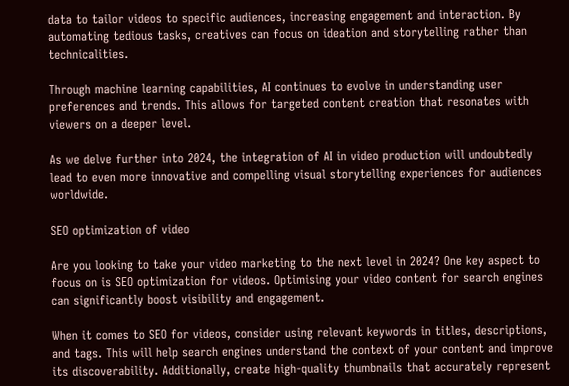data to tailor videos to specific audiences, increasing engagement and interaction. By automating tedious tasks, creatives can focus on ideation and storytelling rather than technicalities.

Through machine learning capabilities, AI continues to evolve in understanding user preferences and trends. This allows for targeted content creation that resonates with viewers on a deeper level.

As we delve further into 2024, the integration of AI in video production will undoubtedly lead to even more innovative and compelling visual storytelling experiences for audiences worldwide.

SEO optimization of video

Are you looking to take your video marketing to the next level in 2024? One key aspect to focus on is SEO optimization for videos. Optimising your video content for search engines can significantly boost visibility and engagement.

When it comes to SEO for videos, consider using relevant keywords in titles, descriptions, and tags. This will help search engines understand the context of your content and improve its discoverability. Additionally, create high-quality thumbnails that accurately represent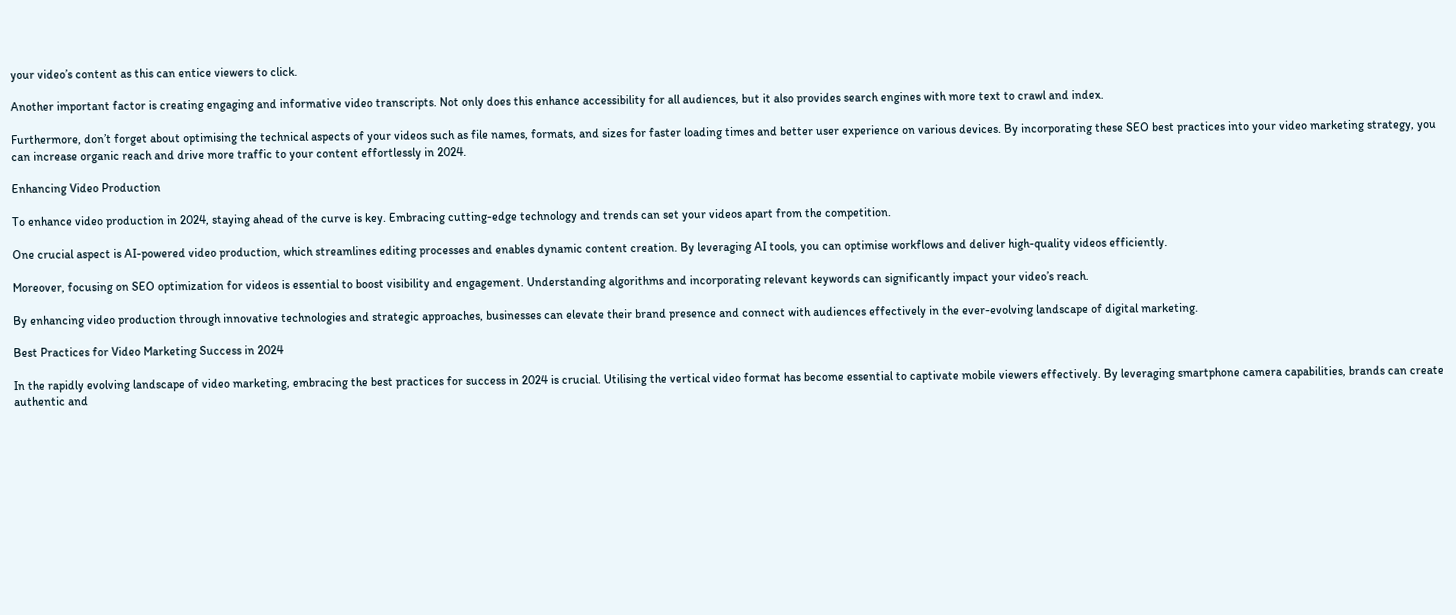your video’s content as this can entice viewers to click.

Another important factor is creating engaging and informative video transcripts. Not only does this enhance accessibility for all audiences, but it also provides search engines with more text to crawl and index.

Furthermore, don’t forget about optimising the technical aspects of your videos such as file names, formats, and sizes for faster loading times and better user experience on various devices. By incorporating these SEO best practices into your video marketing strategy, you can increase organic reach and drive more traffic to your content effortlessly in 2024.

Enhancing Video Production

To enhance video production in 2024, staying ahead of the curve is key. Embracing cutting-edge technology and trends can set your videos apart from the competition.

One crucial aspect is AI-powered video production, which streamlines editing processes and enables dynamic content creation. By leveraging AI tools, you can optimise workflows and deliver high-quality videos efficiently.

Moreover, focusing on SEO optimization for videos is essential to boost visibility and engagement. Understanding algorithms and incorporating relevant keywords can significantly impact your video’s reach.

By enhancing video production through innovative technologies and strategic approaches, businesses can elevate their brand presence and connect with audiences effectively in the ever-evolving landscape of digital marketing.

Best Practices for Video Marketing Success in 2024

In the rapidly evolving landscape of video marketing, embracing the best practices for success in 2024 is crucial. Utilising the vertical video format has become essential to captivate mobile viewers effectively. By leveraging smartphone camera capabilities, brands can create authentic and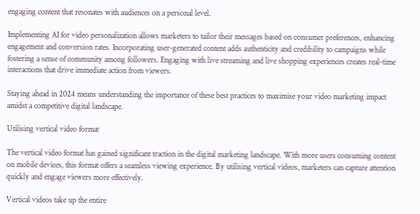engaging content that resonates with audiences on a personal level.

Implementing AI for video personalization allows marketers to tailor their messages based on consumer preferences, enhancing engagement and conversion rates. Incorporating user-generated content adds authenticity and credibility to campaigns while fostering a sense of community among followers. Engaging with live streaming and live shopping experiences creates real-time interactions that drive immediate action from viewers.

Staying ahead in 2024 means understanding the importance of these best practices to maximise your video marketing impact amidst a competitive digital landscape.

Utilising vertical video format

The vertical video format has gained significant traction in the digital marketing landscape. With more users consuming content on mobile devices, this format offers a seamless viewing experience. By utilising vertical videos, marketers can capture attention quickly and engage viewers more effectively.

Vertical videos take up the entire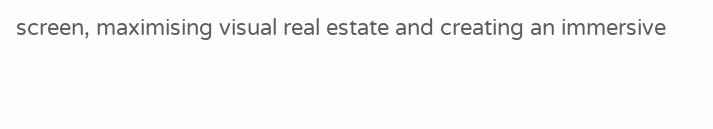screen, maximising visual real estate and creating an immersive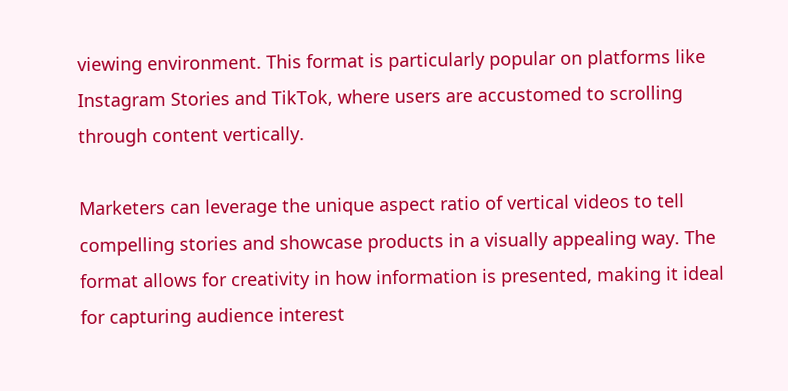viewing environment. This format is particularly popular on platforms like Instagram Stories and TikTok, where users are accustomed to scrolling through content vertically.

Marketers can leverage the unique aspect ratio of vertical videos to tell compelling stories and showcase products in a visually appealing way. The format allows for creativity in how information is presented, making it ideal for capturing audience interest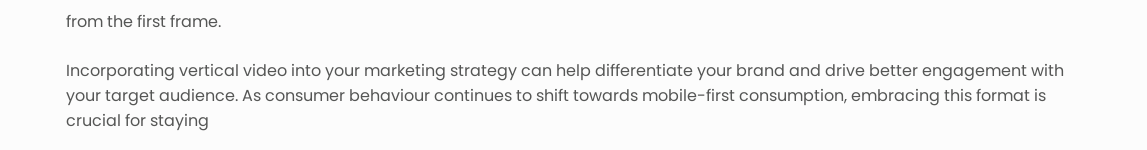from the first frame.

Incorporating vertical video into your marketing strategy can help differentiate your brand and drive better engagement with your target audience. As consumer behaviour continues to shift towards mobile-first consumption, embracing this format is crucial for staying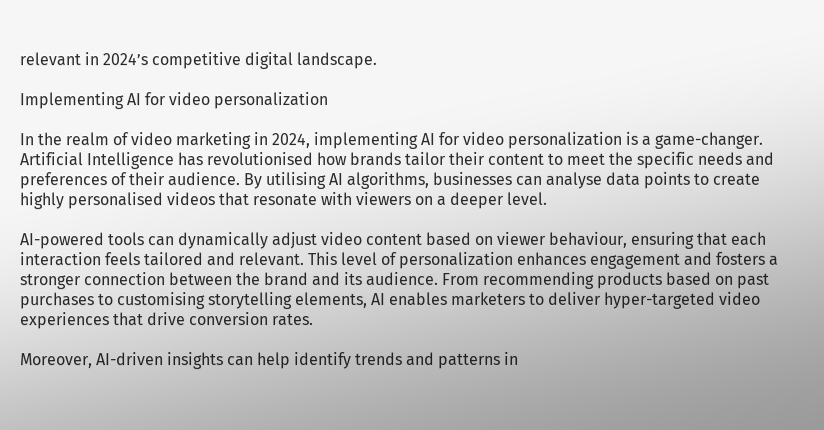relevant in 2024’s competitive digital landscape.

Implementing AI for video personalization

In the realm of video marketing in 2024, implementing AI for video personalization is a game-changer. Artificial Intelligence has revolutionised how brands tailor their content to meet the specific needs and preferences of their audience. By utilising AI algorithms, businesses can analyse data points to create highly personalised videos that resonate with viewers on a deeper level.

AI-powered tools can dynamically adjust video content based on viewer behaviour, ensuring that each interaction feels tailored and relevant. This level of personalization enhances engagement and fosters a stronger connection between the brand and its audience. From recommending products based on past purchases to customising storytelling elements, AI enables marketers to deliver hyper-targeted video experiences that drive conversion rates.

Moreover, AI-driven insights can help identify trends and patterns in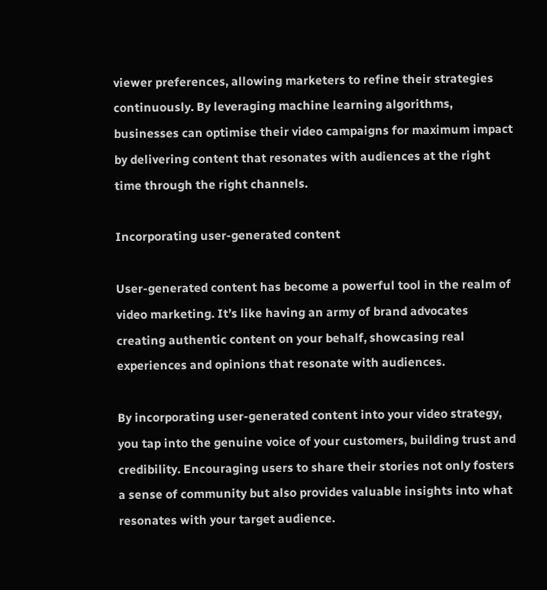viewer preferences, allowing marketers to refine their strategies continuously. By leveraging machine learning algorithms, businesses can optimise their video campaigns for maximum impact by delivering content that resonates with audiences at the right time through the right channels.

Incorporating user-generated content

User-generated content has become a powerful tool in the realm of video marketing. It’s like having an army of brand advocates creating authentic content on your behalf, showcasing real experiences and opinions that resonate with audiences.

By incorporating user-generated content into your video strategy, you tap into the genuine voice of your customers, building trust and credibility. Encouraging users to share their stories not only fosters a sense of community but also provides valuable insights into what resonates with your target audience.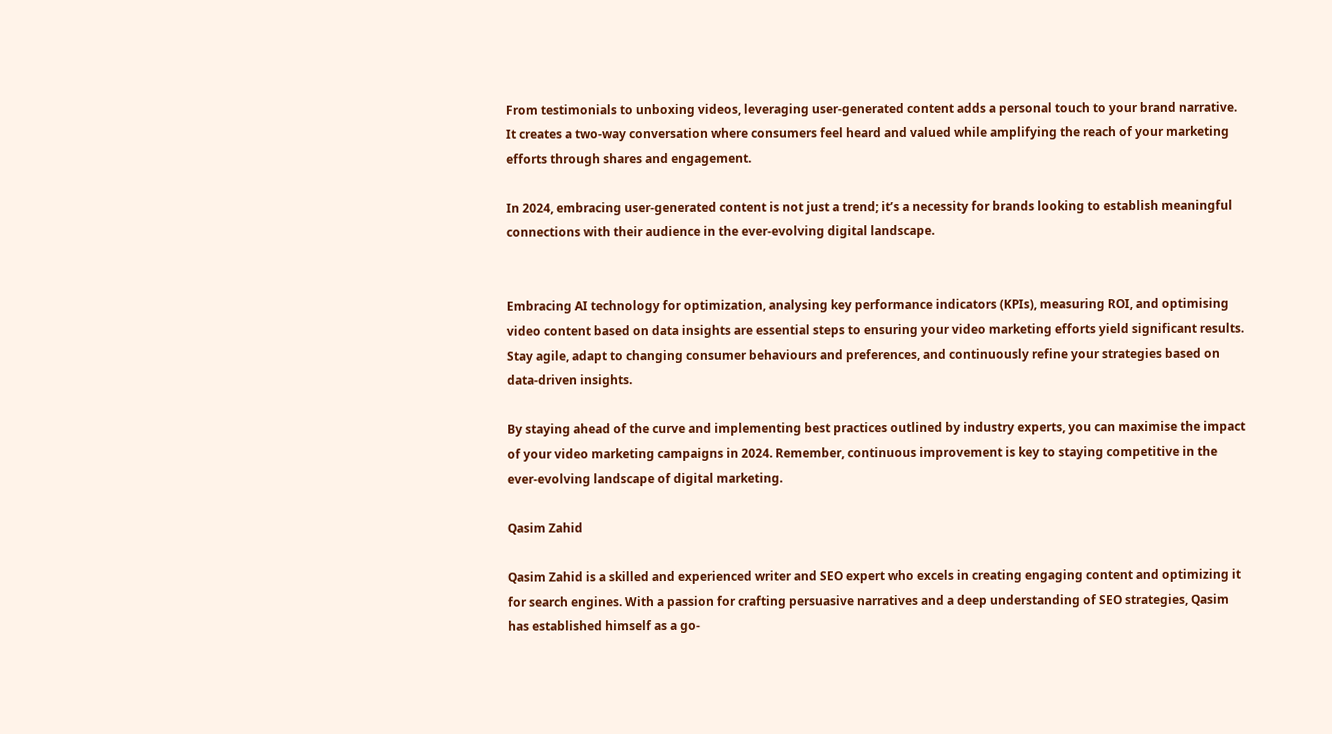From testimonials to unboxing videos, leveraging user-generated content adds a personal touch to your brand narrative. It creates a two-way conversation where consumers feel heard and valued while amplifying the reach of your marketing efforts through shares and engagement.

In 2024, embracing user-generated content is not just a trend; it’s a necessity for brands looking to establish meaningful connections with their audience in the ever-evolving digital landscape.


Embracing AI technology for optimization, analysing key performance indicators (KPIs), measuring ROI, and optimising video content based on data insights are essential steps to ensuring your video marketing efforts yield significant results. Stay agile, adapt to changing consumer behaviours and preferences, and continuously refine your strategies based on data-driven insights.

By staying ahead of the curve and implementing best practices outlined by industry experts, you can maximise the impact of your video marketing campaigns in 2024. Remember, continuous improvement is key to staying competitive in the ever-evolving landscape of digital marketing.

Qasim Zahid

Qasim Zahid is a skilled and experienced writer and SEO expert who excels in creating engaging content and optimizing it for search engines. With a passion for crafting persuasive narratives and a deep understanding of SEO strategies, Qasim has established himself as a go-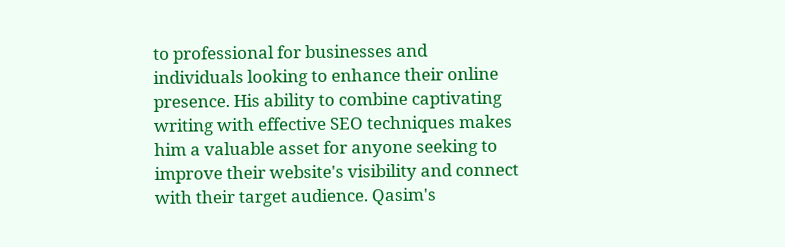to professional for businesses and individuals looking to enhance their online presence. His ability to combine captivating writing with effective SEO techniques makes him a valuable asset for anyone seeking to improve their website's visibility and connect with their target audience. Qasim's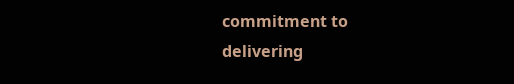commitment to delivering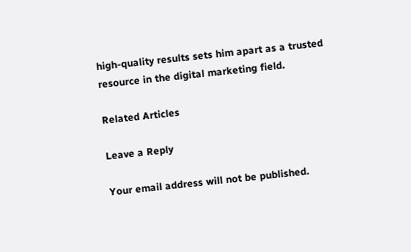high-quality results sets him apart as a trusted resource in the digital marketing field.

Related Articles

Leave a Reply

Your email address will not be published.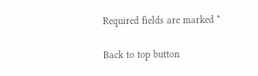Required fields are marked *

Back to top button